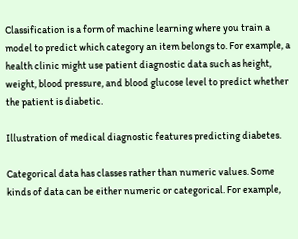Classification is a form of machine learning where you train a model to predict which category an item belongs to. For example, a health clinic might use patient diagnostic data such as height, weight, blood pressure, and blood glucose level to predict whether the patient is diabetic.

Illustration of medical diagnostic features predicting diabetes.

Categorical data has classes rather than numeric values. Some kinds of data can be either numeric or categorical. For example,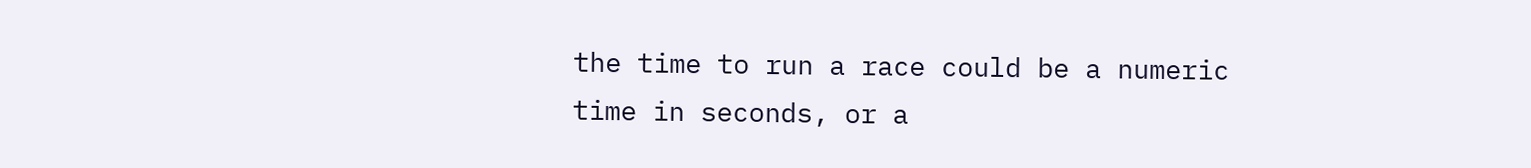the time to run a race could be a numeric time in seconds, or a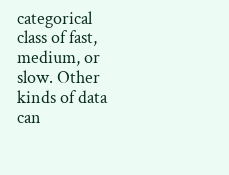categorical class of fast, medium, or slow. Other kinds of data can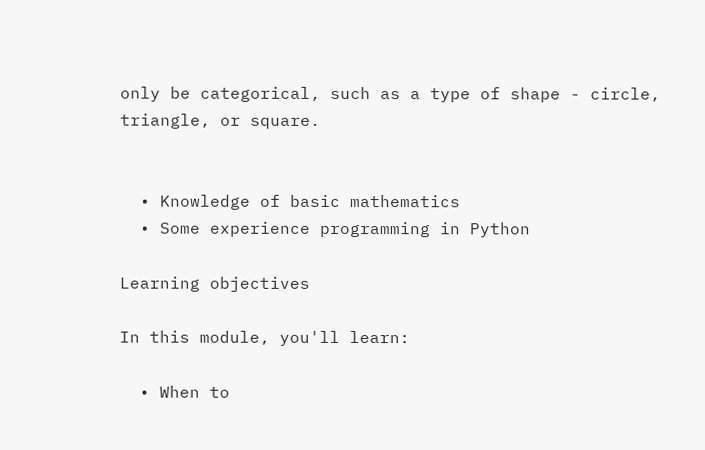only be categorical, such as a type of shape - circle, triangle, or square.


  • Knowledge of basic mathematics
  • Some experience programming in Python

Learning objectives

In this module, you'll learn:

  • When to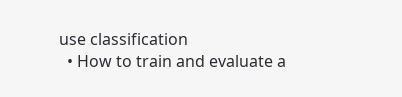use classification
  • How to train and evaluate a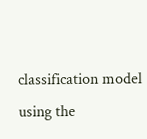classification model using the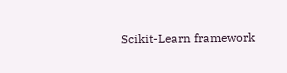Scikit-Learn framework